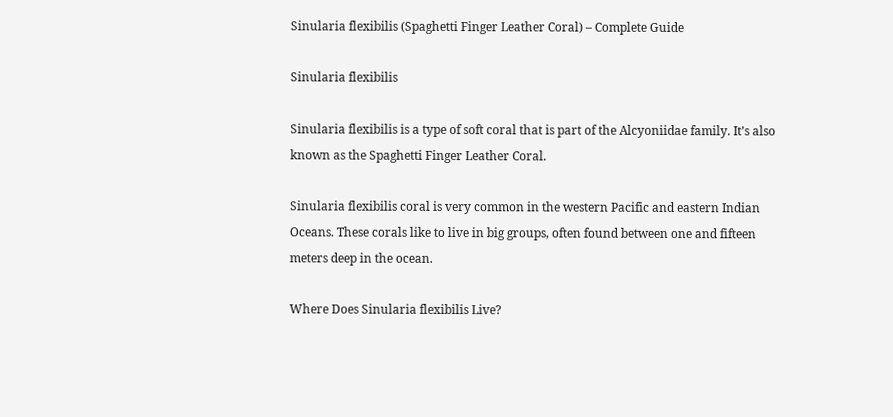Sinularia flexibilis (Spaghetti Finger Leather Coral) – Complete Guide

Sinularia flexibilis

Sinularia flexibilis is a type of soft coral that is part of the Alcyoniidae family. It’s also known as the Spaghetti Finger Leather Coral.

Sinularia flexibilis coral is very common in the western Pacific and eastern Indian Oceans. These corals like to live in big groups, often found between one and fifteen meters deep in the ocean.

Where Does Sinularia flexibilis Live?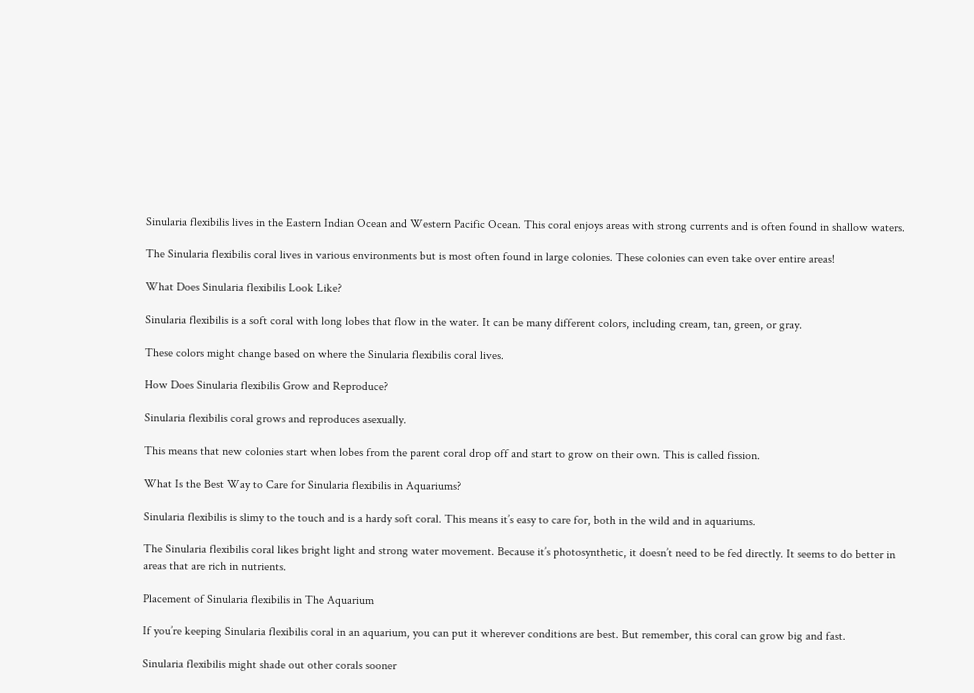Sinularia flexibilis lives in the Eastern Indian Ocean and Western Pacific Ocean. This coral enjoys areas with strong currents and is often found in shallow waters.

The Sinularia flexibilis coral lives in various environments but is most often found in large colonies. These colonies can even take over entire areas!

What Does Sinularia flexibilis Look Like?

Sinularia flexibilis is a soft coral with long lobes that flow in the water. It can be many different colors, including cream, tan, green, or gray.

These colors might change based on where the Sinularia flexibilis coral lives.

How Does Sinularia flexibilis Grow and Reproduce?

Sinularia flexibilis coral grows and reproduces asexually.

This means that new colonies start when lobes from the parent coral drop off and start to grow on their own. This is called fission.

What Is the Best Way to Care for Sinularia flexibilis in Aquariums?

Sinularia flexibilis is slimy to the touch and is a hardy soft coral. This means it’s easy to care for, both in the wild and in aquariums.

The Sinularia flexibilis coral likes bright light and strong water movement. Because it’s photosynthetic, it doesn’t need to be fed directly. It seems to do better in areas that are rich in nutrients.

Placement of Sinularia flexibilis in The Aquarium

If you’re keeping Sinularia flexibilis coral in an aquarium, you can put it wherever conditions are best. But remember, this coral can grow big and fast.

Sinularia flexibilis might shade out other corals sooner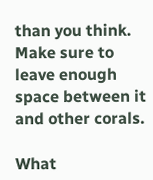than you think. Make sure to leave enough space between it and other corals.

What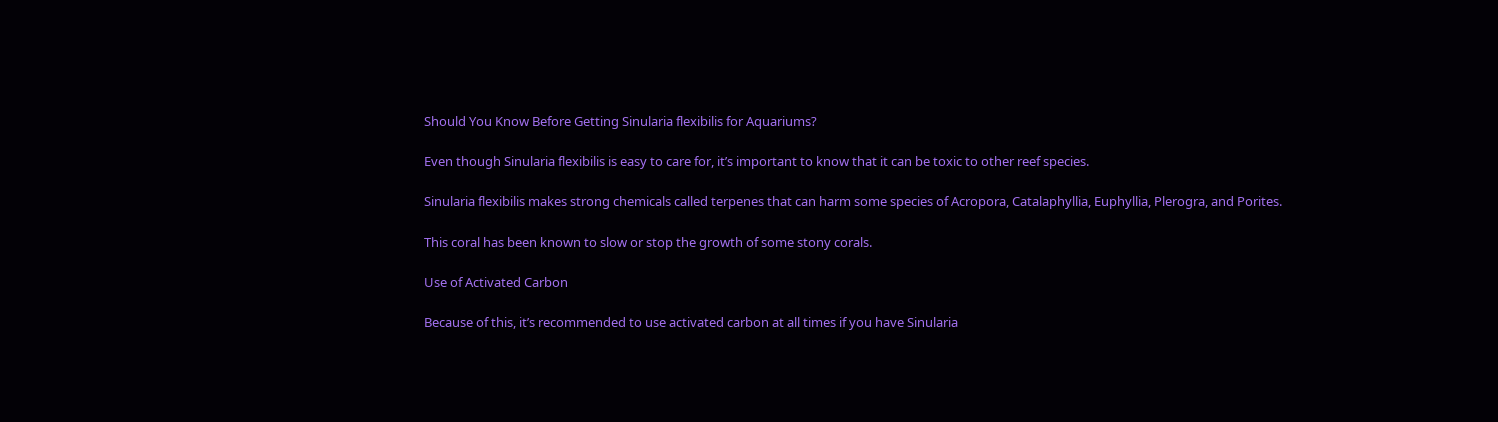Should You Know Before Getting Sinularia flexibilis for Aquariums?

Even though Sinularia flexibilis is easy to care for, it’s important to know that it can be toxic to other reef species.

Sinularia flexibilis makes strong chemicals called terpenes that can harm some species of Acropora, Catalaphyllia, Euphyllia, Plerogra, and Porites.

This coral has been known to slow or stop the growth of some stony corals.

Use of Activated Carbon

Because of this, it’s recommended to use activated carbon at all times if you have Sinularia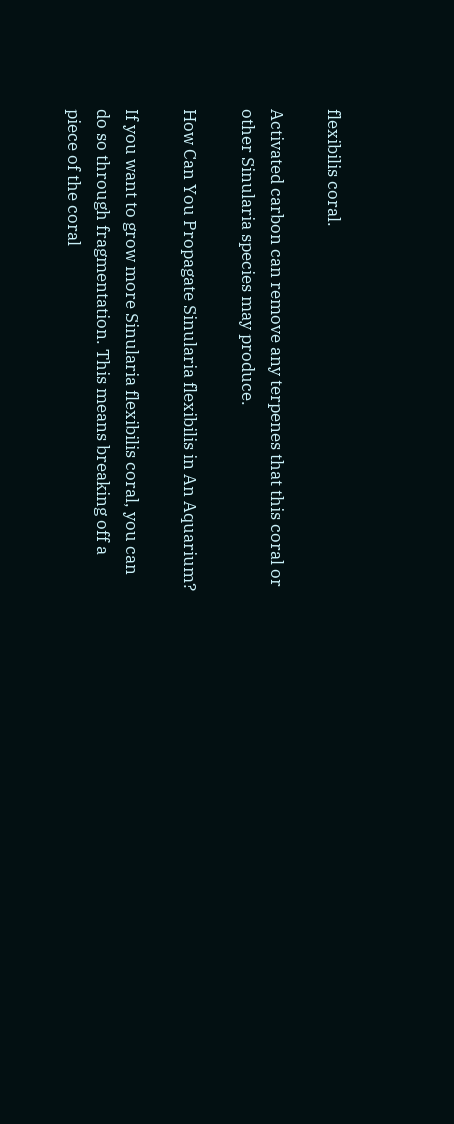flexibilis coral.

Activated carbon can remove any terpenes that this coral or other Sinularia species may produce.

How Can You Propagate Sinularia flexibilis in An Aquarium?

If you want to grow more Sinularia flexibilis coral, you can do so through fragmentation. This means breaking off a piece of the coral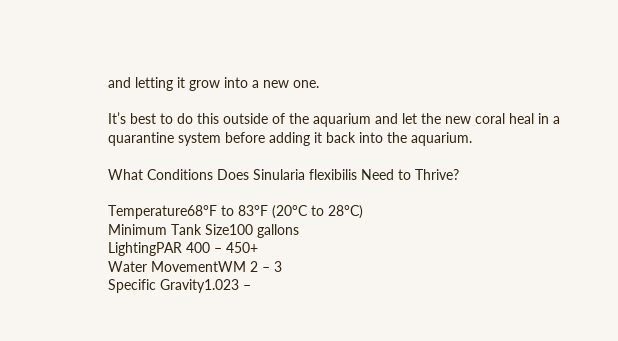and letting it grow into a new one.

It’s best to do this outside of the aquarium and let the new coral heal in a quarantine system before adding it back into the aquarium.

What Conditions Does Sinularia flexibilis Need to Thrive?

Temperature68°F to 83°F (20°C to 28°C)
Minimum Tank Size100 gallons
LightingPAR 400 – 450+
Water MovementWM 2 – 3
Specific Gravity1.023 –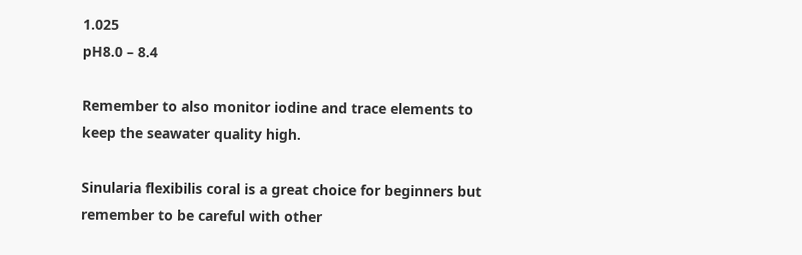1.025
pH8.0 – 8.4

Remember to also monitor iodine and trace elements to keep the seawater quality high.

Sinularia flexibilis coral is a great choice for beginners but remember to be careful with other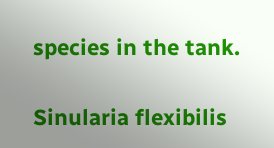species in the tank.

Sinularia flexibilis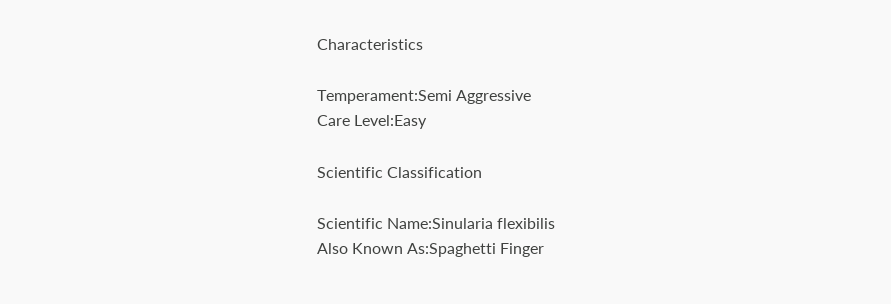Characteristics

Temperament:Semi Aggressive
Care Level:Easy

Scientific Classification

Scientific Name:Sinularia flexibilis
Also Known As:Spaghetti Finger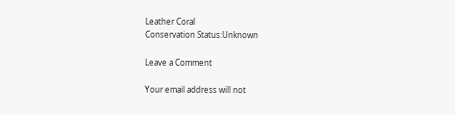Leather Coral
Conservation Status:Unknown

Leave a Comment

Your email address will not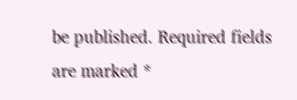be published. Required fields are marked *